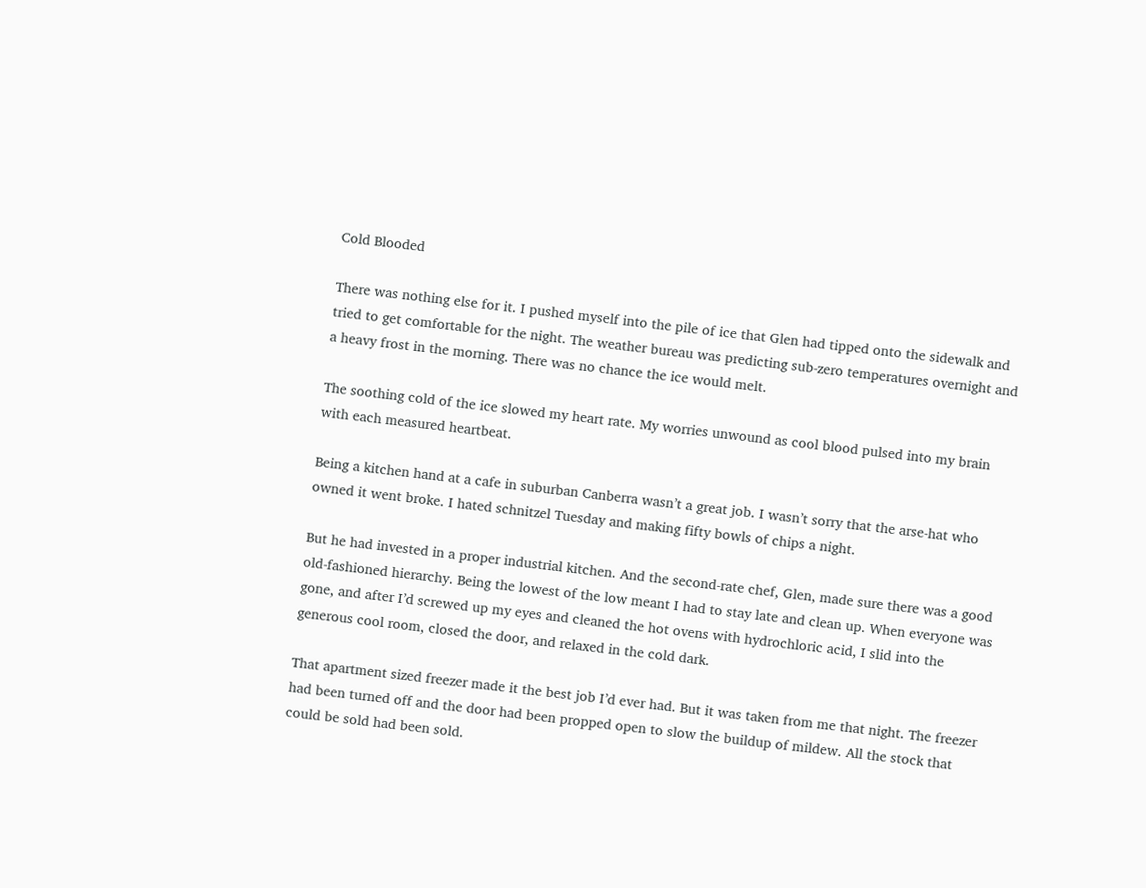Cold Blooded

There was nothing else for it. I pushed myself into the pile of ice that Glen had tipped onto the sidewalk and tried to get comfortable for the night. The weather bureau was predicting sub-zero temperatures overnight and a heavy frost in the morning. There was no chance the ice would melt.

The soothing cold of the ice slowed my heart rate. My worries unwound as cool blood pulsed into my brain with each measured heartbeat.

Being a kitchen hand at a cafe in suburban Canberra wasn’t a great job. I wasn’t sorry that the arse-hat who owned it went broke. I hated schnitzel Tuesday and making fifty bowls of chips a night.

But he had invested in a proper industrial kitchen. And the second-rate chef, Glen, made sure there was a good old-fashioned hierarchy. Being the lowest of the low meant I had to stay late and clean up. When everyone was gone, and after I’d screwed up my eyes and cleaned the hot ovens with hydrochloric acid, I slid into the generous cool room, closed the door, and relaxed in the cold dark.

That apartment sized freezer made it the best job I’d ever had. But it was taken from me that night. The freezer had been turned off and the door had been propped open to slow the buildup of mildew. All the stock that could be sold had been sold.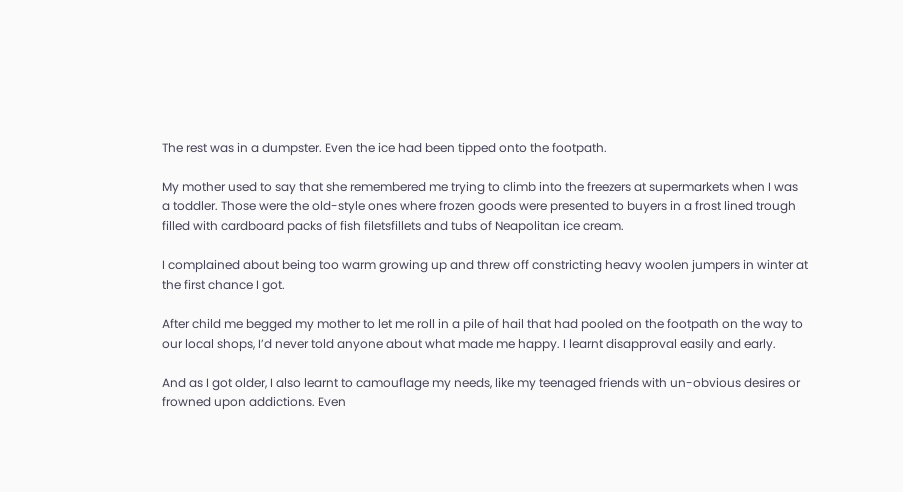The rest was in a dumpster. Even the ice had been tipped onto the footpath.

My mother used to say that she remembered me trying to climb into the freezers at supermarkets when I was a toddler. Those were the old-style ones where frozen goods were presented to buyers in a frost lined trough filled with cardboard packs of fish filetsfillets and tubs of Neapolitan ice cream.

I complained about being too warm growing up and threw off constricting heavy woolen jumpers in winter at the first chance I got.

After child me begged my mother to let me roll in a pile of hail that had pooled on the footpath on the way to our local shops, I’d never told anyone about what made me happy. I learnt disapproval easily and early.

And as I got older, I also learnt to camouflage my needs, like my teenaged friends with un-obvious desires or frowned upon addictions. Even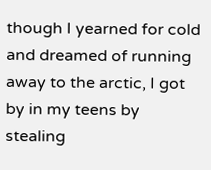though I yearned for cold and dreamed of running away to the arctic, I got by in my teens by stealing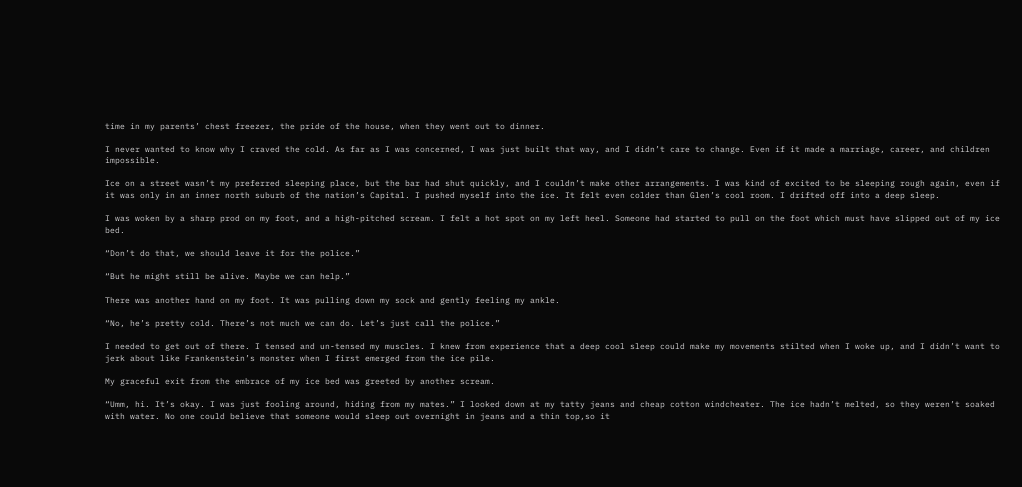time in my parents’ chest freezer, the pride of the house, when they went out to dinner.

I never wanted to know why I craved the cold. As far as I was concerned, I was just built that way, and I didn’t care to change. Even if it made a marriage, career, and children impossible.

Ice on a street wasn’t my preferred sleeping place, but the bar had shut quickly, and I couldn’t make other arrangements. I was kind of excited to be sleeping rough again, even if it was only in an inner north suburb of the nation’s Capital. I pushed myself into the ice. It felt even colder than Glen’s cool room. I drifted off into a deep sleep.

I was woken by a sharp prod on my foot, and a high-pitched scream. I felt a hot spot on my left heel. Someone had started to pull on the foot which must have slipped out of my ice bed.

“Don’t do that, we should leave it for the police.”

“But he might still be alive. Maybe we can help.”

There was another hand on my foot. It was pulling down my sock and gently feeling my ankle.

“No, he’s pretty cold. There’s not much we can do. Let’s just call the police.”

I needed to get out of there. I tensed and un-tensed my muscles. I knew from experience that a deep cool sleep could make my movements stilted when I woke up, and I didn’t want to jerk about like Frankenstein’s monster when I first emerged from the ice pile.

My graceful exit from the embrace of my ice bed was greeted by another scream.

“Umm, hi. It’s okay. I was just fooling around, hiding from my mates.” I looked down at my tatty jeans and cheap cotton windcheater. The ice hadn’t melted, so they weren’t soaked with water. No one could believe that someone would sleep out overnight in jeans and a thin top,so it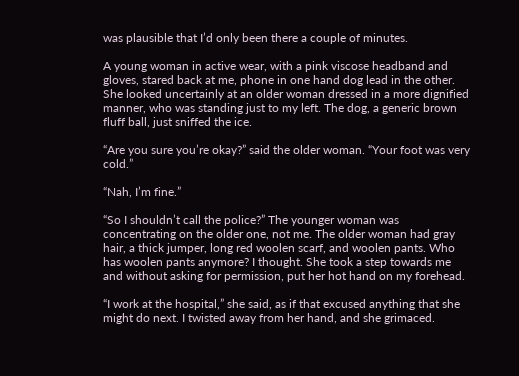was plausible that I’d only been there a couple of minutes.

A young woman in active wear, with a pink viscose headband and gloves, stared back at me, phone in one hand dog lead in the other. She looked uncertainly at an older woman dressed in a more dignified manner, who was standing just to my left. The dog, a generic brown fluff ball, just sniffed the ice.

“Are you sure you’re okay?” said the older woman. “Your foot was very cold.”

“Nah, I’m fine.”

“So I shouldn’t call the police?” The younger woman was concentrating on the older one, not me. The older woman had gray hair, a thick jumper, long red woolen scarf, and woolen pants. Who has woolen pants anymore? I thought. She took a step towards me and without asking for permission, put her hot hand on my forehead.

“I work at the hospital,” she said, as if that excused anything that she might do next. I twisted away from her hand, and she grimaced.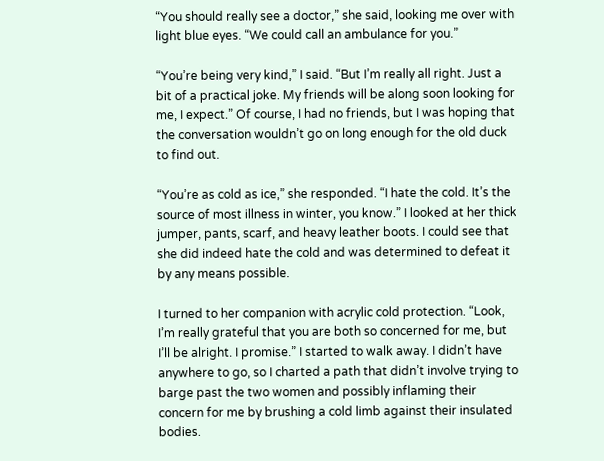“You should really see a doctor,” she said, looking me over with light blue eyes. “We could call an ambulance for you.”

“You’re being very kind,” I said. “But I’m really all right. Just a bit of a practical joke. My friends will be along soon looking for me, I expect.” Of course, I had no friends, but I was hoping that the conversation wouldn’t go on long enough for the old duck to find out.

“You’re as cold as ice,” she responded. “I hate the cold. It’s the source of most illness in winter, you know.” I looked at her thick jumper, pants, scarf, and heavy leather boots. I could see that she did indeed hate the cold and was determined to defeat it by any means possible.

I turned to her companion with acrylic cold protection. “Look, I’m really grateful that you are both so concerned for me, but I’ll be alright. I promise.” I started to walk away. I didn’t have anywhere to go, so I charted a path that didn’t involve trying to barge past the two women and possibly inflaming their concern for me by brushing a cold limb against their insulated bodies.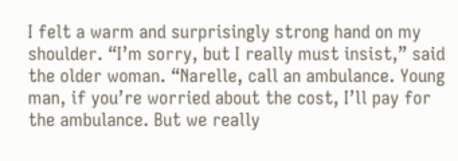I felt a warm and surprisingly strong hand on my shoulder. “I’m sorry, but I really must insist,” said the older woman. “Narelle, call an ambulance. Young man, if you’re worried about the cost, I’ll pay for the ambulance. But we really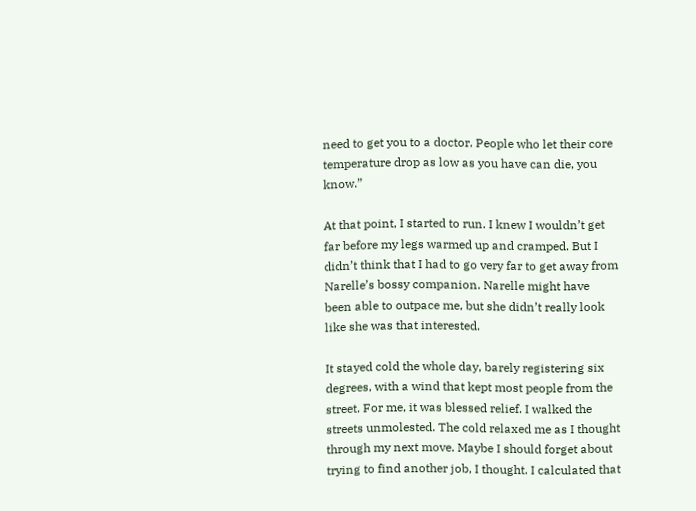need to get you to a doctor. People who let their core temperature drop as low as you have can die, you know.”

At that point, I started to run. I knew I wouldn’t get far before my legs warmed up and cramped. But I didn’t think that I had to go very far to get away from Narelle’s bossy companion. Narelle might have been able to outpace me, but she didn’t really look like she was that interested.

It stayed cold the whole day, barely registering six degrees, with a wind that kept most people from the street. For me, it was blessed relief. I walked the streets unmolested. The cold relaxed me as I thought through my next move. Maybe I should forget about trying to find another job, I thought. I calculated that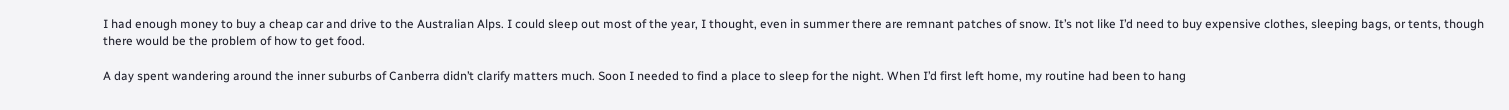I had enough money to buy a cheap car and drive to the Australian Alps. I could sleep out most of the year, I thought, even in summer there are remnant patches of snow. It’s not like I’d need to buy expensive clothes, sleeping bags, or tents, though there would be the problem of how to get food.

A day spent wandering around the inner suburbs of Canberra didn’t clarify matters much. Soon I needed to find a place to sleep for the night. When I’d first left home, my routine had been to hang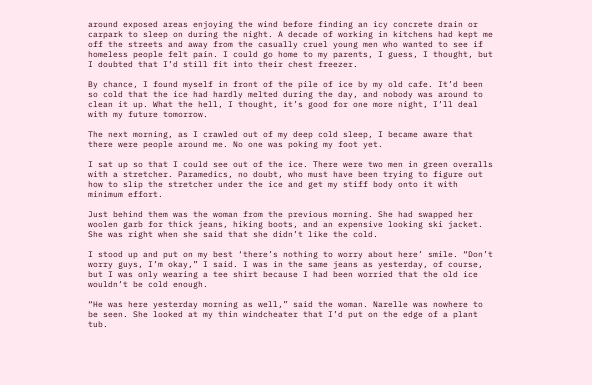around exposed areas enjoying the wind before finding an icy concrete drain or carpark to sleep on during the night. A decade of working in kitchens had kept me off the streets and away from the casually cruel young men who wanted to see if homeless people felt pain. I could go home to my parents, I guess, I thought, but I doubted that I’d still fit into their chest freezer.

By chance, I found myself in front of the pile of ice by my old cafe. It’d been so cold that the ice had hardly melted during the day, and nobody was around to clean it up. What the hell, I thought, it’s good for one more night, I’ll deal with my future tomorrow.

The next morning, as I crawled out of my deep cold sleep, I became aware that there were people around me. No one was poking my foot yet.

I sat up so that I could see out of the ice. There were two men in green overalls with a stretcher. Paramedics, no doubt, who must have been trying to figure out how to slip the stretcher under the ice and get my stiff body onto it with minimum effort.

Just behind them was the woman from the previous morning. She had swapped her woolen garb for thick jeans, hiking boots, and an expensive looking ski jacket. She was right when she said that she didn’t like the cold.

I stood up and put on my best ‘there’s nothing to worry about here’ smile. “Don’t worry guys, I’m okay,” I said. I was in the same jeans as yesterday, of course, but I was only wearing a tee shirt because I had been worried that the old ice wouldn’t be cold enough.

“He was here yesterday morning as well,” said the woman. Narelle was nowhere to be seen. She looked at my thin windcheater that I’d put on the edge of a plant tub.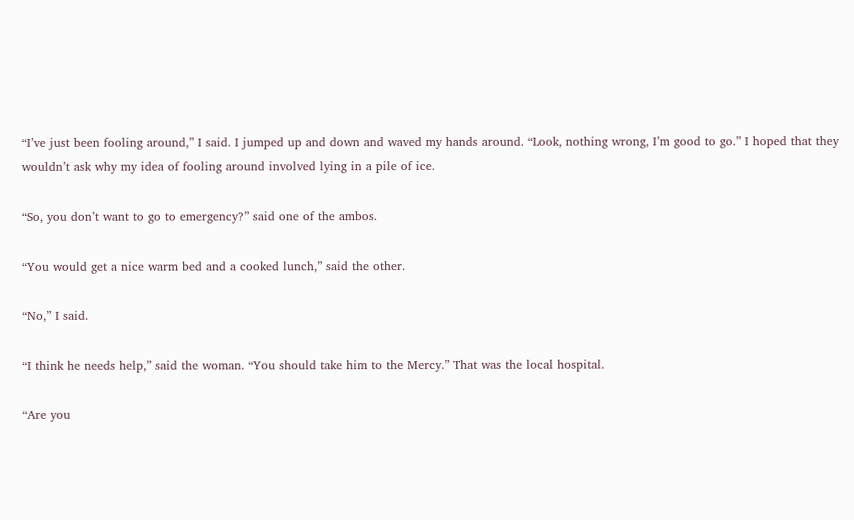“I’ve just been fooling around,” I said. I jumped up and down and waved my hands around. “Look, nothing wrong, I’m good to go.” I hoped that they wouldn’t ask why my idea of fooling around involved lying in a pile of ice.

“So, you don’t want to go to emergency?” said one of the ambos.

“You would get a nice warm bed and a cooked lunch,” said the other.

“No,” I said.

“I think he needs help,” said the woman. “You should take him to the Mercy.” That was the local hospital.

“Are you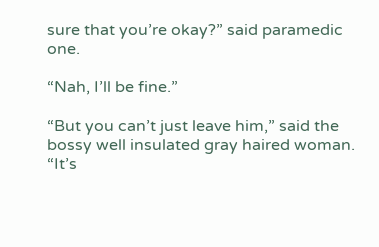sure that you’re okay?” said paramedic one.

“Nah, I’ll be fine.”

“But you can’t just leave him,” said the bossy well insulated gray haired woman. “It’s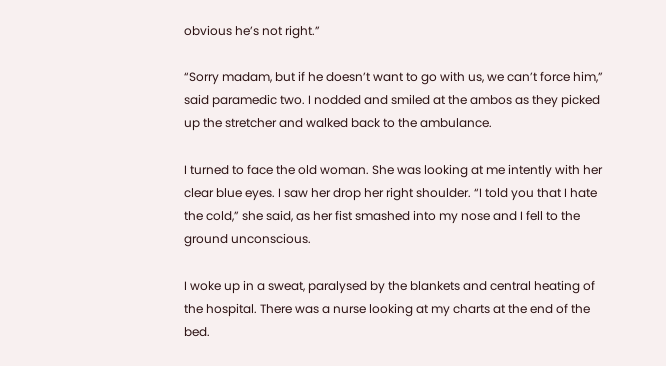obvious he’s not right.”

“Sorry madam, but if he doesn’t want to go with us, we can’t force him,” said paramedic two. I nodded and smiled at the ambos as they picked up the stretcher and walked back to the ambulance.

I turned to face the old woman. She was looking at me intently with her clear blue eyes. I saw her drop her right shoulder. “I told you that I hate the cold,” she said, as her fist smashed into my nose and I fell to the ground unconscious.

I woke up in a sweat, paralysed by the blankets and central heating of the hospital. There was a nurse looking at my charts at the end of the bed.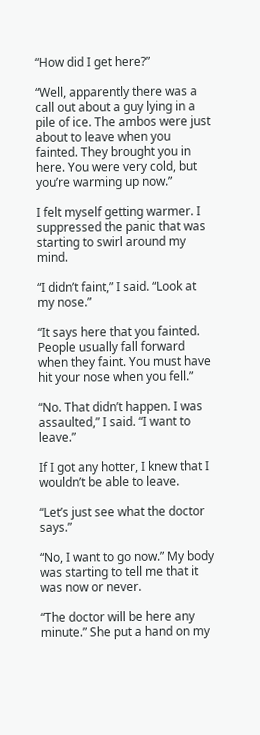“How did I get here?”

“Well, apparently there was a call out about a guy lying in a pile of ice. The ambos were just about to leave when you fainted. They brought you in here. You were very cold, but you’re warming up now.”

I felt myself getting warmer. I suppressed the panic that was starting to swirl around my mind.

“I didn’t faint,” I said. “Look at my nose.”

“It says here that you fainted. People usually fall forward when they faint. You must have hit your nose when you fell.”

“No. That didn’t happen. I was assaulted,” I said. “I want to leave.”

If I got any hotter, I knew that I wouldn’t be able to leave.

“Let’s just see what the doctor says.”

“No, I want to go now.” My body was starting to tell me that it was now or never.

“The doctor will be here any minute.” She put a hand on my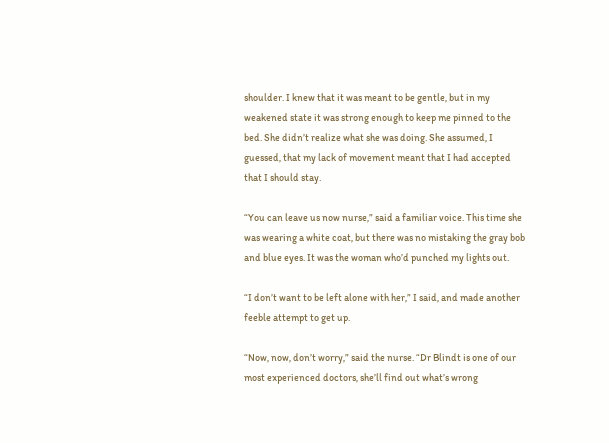shoulder. I knew that it was meant to be gentle, but in my weakened state it was strong enough to keep me pinned to the bed. She didn’t realize what she was doing. She assumed, I guessed, that my lack of movement meant that I had accepted that I should stay.

“You can leave us now nurse,” said a familiar voice. This time she was wearing a white coat, but there was no mistaking the gray bob and blue eyes. It was the woman who’d punched my lights out.

“I don’t want to be left alone with her,” I said, and made another feeble attempt to get up.

“Now, now, don’t worry,” said the nurse. “Dr Blindt is one of our most experienced doctors, she’ll find out what’s wrong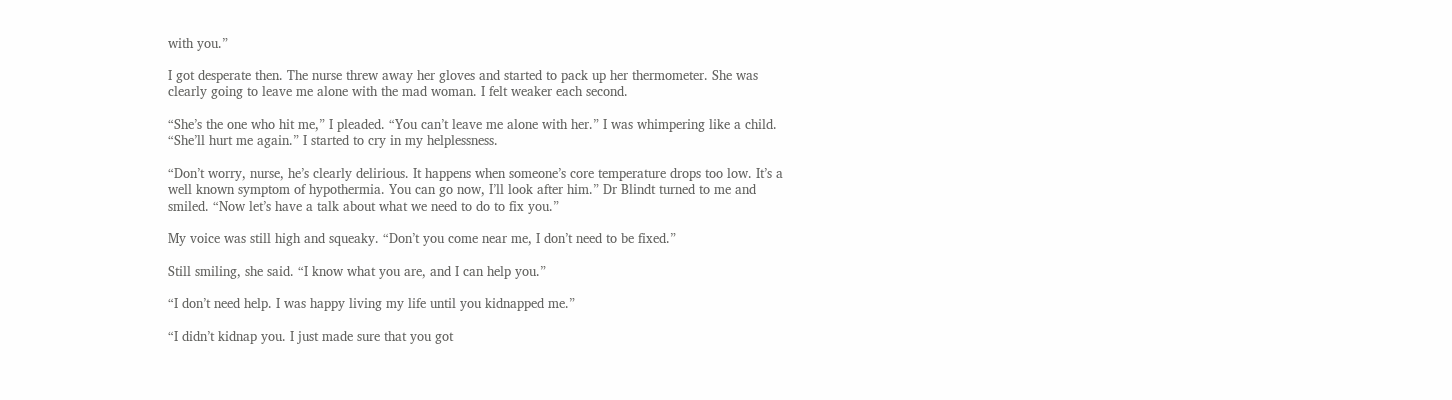with you.”

I got desperate then. The nurse threw away her gloves and started to pack up her thermometer. She was clearly going to leave me alone with the mad woman. I felt weaker each second.

“She’s the one who hit me,” I pleaded. “You can’t leave me alone with her.” I was whimpering like a child. “She’ll hurt me again.” I started to cry in my helplessness.

“Don’t worry, nurse, he’s clearly delirious. It happens when someone’s core temperature drops too low. It’s a well known symptom of hypothermia. You can go now, I’ll look after him.” Dr Blindt turned to me and smiled. “Now let’s have a talk about what we need to do to fix you.”

My voice was still high and squeaky. “Don’t you come near me, I don’t need to be fixed.”

Still smiling, she said. “I know what you are, and I can help you.”

“I don’t need help. I was happy living my life until you kidnapped me.”

“I didn’t kidnap you. I just made sure that you got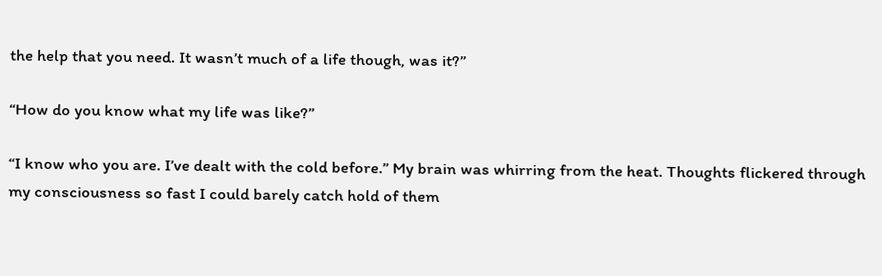the help that you need. It wasn’t much of a life though, was it?”

“How do you know what my life was like?”

“I know who you are. I’ve dealt with the cold before.” My brain was whirring from the heat. Thoughts flickered through my consciousness so fast I could barely catch hold of them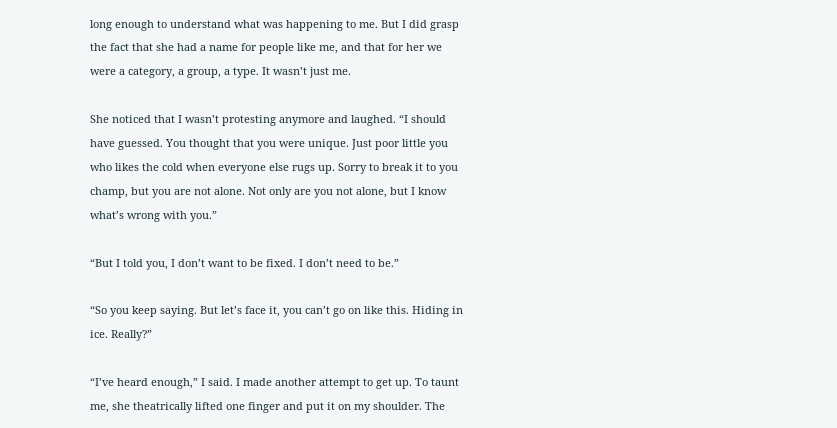long enough to understand what was happening to me. But I did grasp the fact that she had a name for people like me, and that for her we were a category, a group, a type. It wasn’t just me.

She noticed that I wasn’t protesting anymore and laughed. “I should have guessed. You thought that you were unique. Just poor little you who likes the cold when everyone else rugs up. Sorry to break it to you champ, but you are not alone. Not only are you not alone, but I know what’s wrong with you.”

“But I told you, I don’t want to be fixed. I don’t need to be.”

“So you keep saying. But let’s face it, you can’t go on like this. Hiding in ice. Really?”

“I’ve heard enough,” I said. I made another attempt to get up. To taunt me, she theatrically lifted one finger and put it on my shoulder. The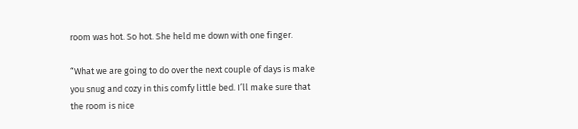room was hot. So hot. She held me down with one finger.

“What we are going to do over the next couple of days is make you snug and cozy in this comfy little bed. I’ll make sure that the room is nice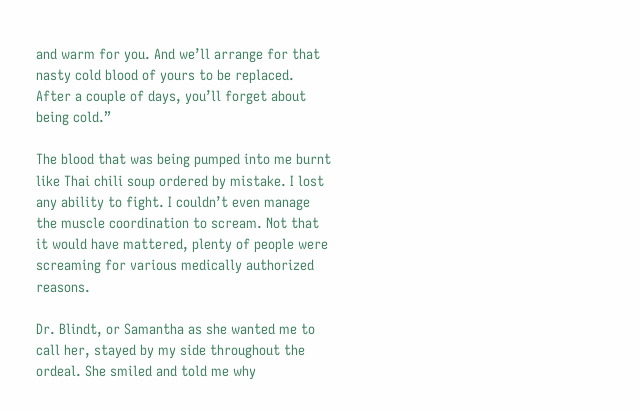and warm for you. And we’ll arrange for that nasty cold blood of yours to be replaced. After a couple of days, you’ll forget about being cold.”

The blood that was being pumped into me burnt like Thai chili soup ordered by mistake. I lost any ability to fight. I couldn’t even manage the muscle coordination to scream. Not that it would have mattered, plenty of people were screaming for various medically authorized reasons.

Dr. Blindt, or Samantha as she wanted me to call her, stayed by my side throughout the ordeal. She smiled and told me why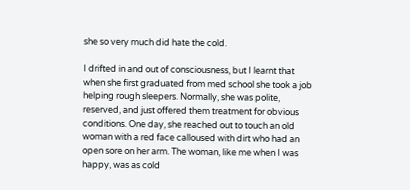she so very much did hate the cold.

I drifted in and out of consciousness, but I learnt that when she first graduated from med school she took a job helping rough sleepers. Normally, she was polite, reserved, and just offered them treatment for obvious conditions. One day, she reached out to touch an old woman with a red face calloused with dirt who had an open sore on her arm. The woman, like me when I was happy, was as cold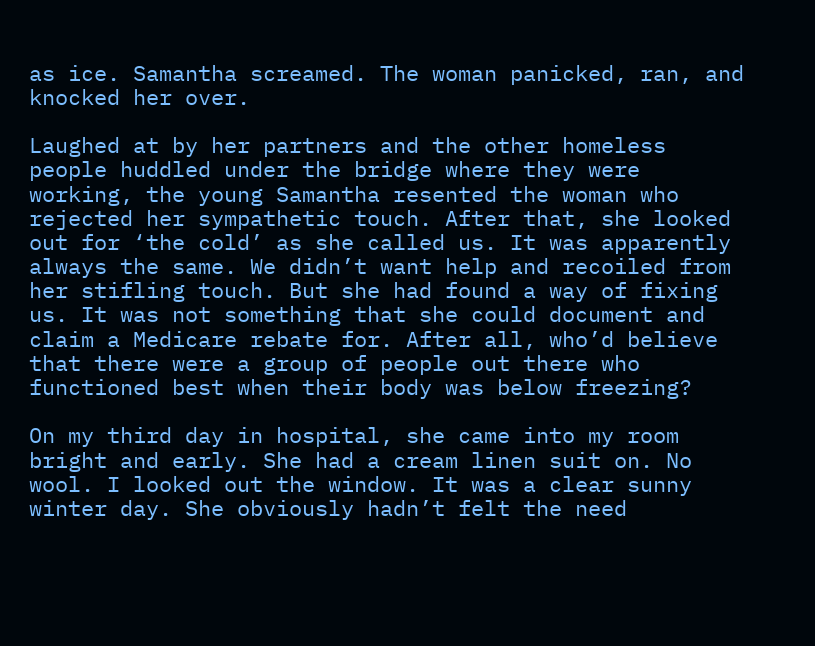as ice. Samantha screamed. The woman panicked, ran, and knocked her over.

Laughed at by her partners and the other homeless people huddled under the bridge where they were working, the young Samantha resented the woman who rejected her sympathetic touch. After that, she looked out for ‘the cold’ as she called us. It was apparently always the same. We didn’t want help and recoiled from her stifling touch. But she had found a way of fixing us. It was not something that she could document and claim a Medicare rebate for. After all, who’d believe that there were a group of people out there who functioned best when their body was below freezing?

On my third day in hospital, she came into my room bright and early. She had a cream linen suit on. No wool. I looked out the window. It was a clear sunny winter day. She obviously hadn’t felt the need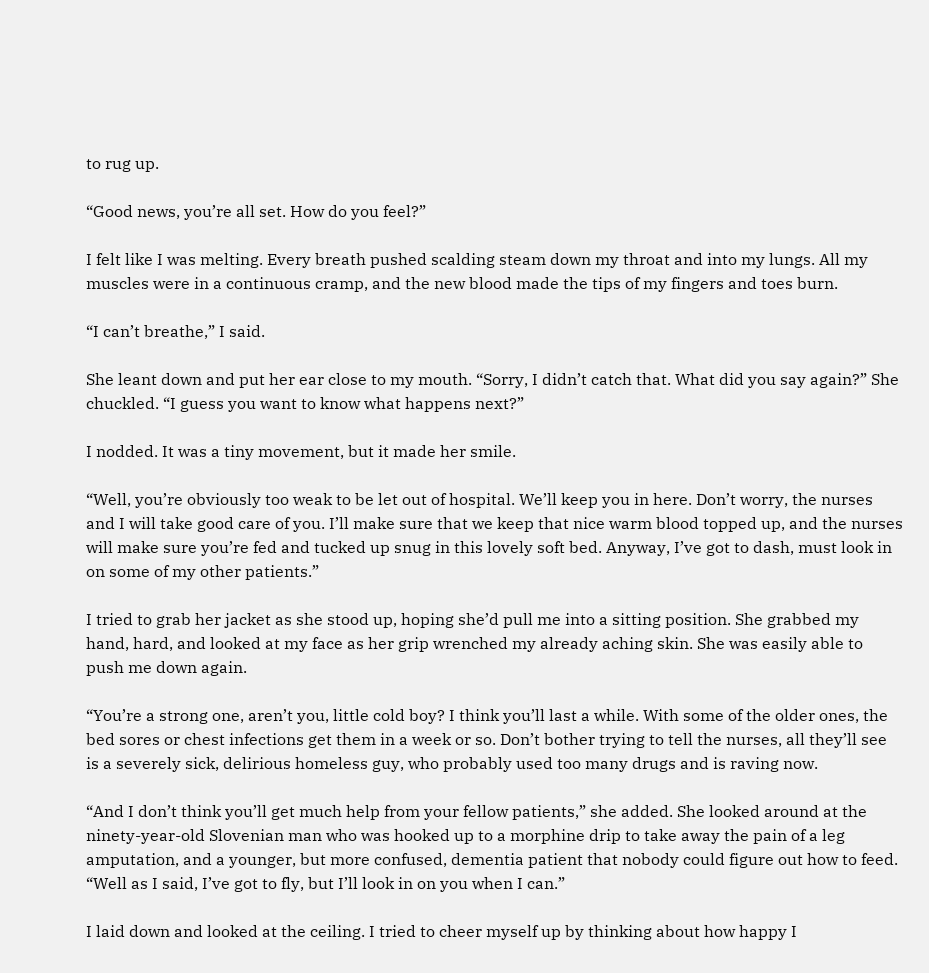to rug up.

“Good news, you’re all set. How do you feel?”

I felt like I was melting. Every breath pushed scalding steam down my throat and into my lungs. All my muscles were in a continuous cramp, and the new blood made the tips of my fingers and toes burn.

“I can’t breathe,” I said.

She leant down and put her ear close to my mouth. “Sorry, I didn’t catch that. What did you say again?” She chuckled. “I guess you want to know what happens next?”

I nodded. It was a tiny movement, but it made her smile.

“Well, you’re obviously too weak to be let out of hospital. We’ll keep you in here. Don’t worry, the nurses and I will take good care of you. I’ll make sure that we keep that nice warm blood topped up, and the nurses will make sure you’re fed and tucked up snug in this lovely soft bed. Anyway, I’ve got to dash, must look in on some of my other patients.”

I tried to grab her jacket as she stood up, hoping she’d pull me into a sitting position. She grabbed my hand, hard, and looked at my face as her grip wrenched my already aching skin. She was easily able to push me down again.

“You’re a strong one, aren’t you, little cold boy? I think you’ll last a while. With some of the older ones, the bed sores or chest infections get them in a week or so. Don’t bother trying to tell the nurses, all they’ll see is a severely sick, delirious homeless guy, who probably used too many drugs and is raving now.

“And I don’t think you’ll get much help from your fellow patients,” she added. She looked around at the ninety-year-old Slovenian man who was hooked up to a morphine drip to take away the pain of a leg amputation, and a younger, but more confused, dementia patient that nobody could figure out how to feed. “Well as I said, I’ve got to fly, but I’ll look in on you when I can.”

I laid down and looked at the ceiling. I tried to cheer myself up by thinking about how happy I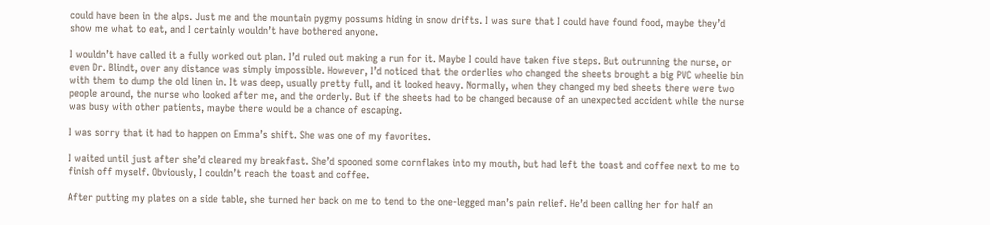could have been in the alps. Just me and the mountain pygmy possums hiding in snow drifts. I was sure that I could have found food, maybe they’d show me what to eat, and I certainly wouldn’t have bothered anyone.

I wouldn’t have called it a fully worked out plan. I’d ruled out making a run for it. Maybe I could have taken five steps. But outrunning the nurse, or even Dr. Blindt, over any distance was simply impossible. However, I’d noticed that the orderlies who changed the sheets brought a big PVC wheelie bin with them to dump the old linen in. It was deep, usually pretty full, and it looked heavy. Normally, when they changed my bed sheets there were two people around, the nurse who looked after me, and the orderly. But if the sheets had to be changed because of an unexpected accident while the nurse was busy with other patients, maybe there would be a chance of escaping.

I was sorry that it had to happen on Emma’s shift. She was one of my favorites.

I waited until just after she’d cleared my breakfast. She’d spooned some cornflakes into my mouth, but had left the toast and coffee next to me to finish off myself. Obviously, I couldn’t reach the toast and coffee.

After putting my plates on a side table, she turned her back on me to tend to the one-legged man’s pain relief. He’d been calling her for half an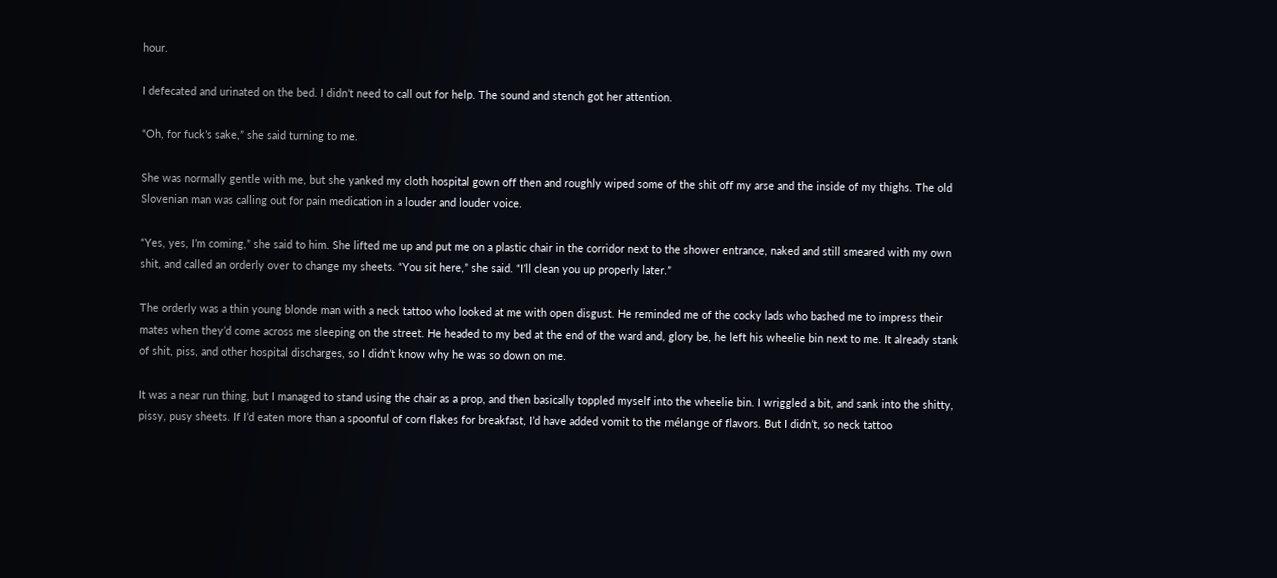hour.

I defecated and urinated on the bed. I didn’t need to call out for help. The sound and stench got her attention.

“Oh, for fuck’s sake,” she said turning to me.

She was normally gentle with me, but she yanked my cloth hospital gown off then and roughly wiped some of the shit off my arse and the inside of my thighs. The old Slovenian man was calling out for pain medication in a louder and louder voice.

“Yes, yes, I’m coming,” she said to him. She lifted me up and put me on a plastic chair in the corridor next to the shower entrance, naked and still smeared with my own shit, and called an orderly over to change my sheets. “You sit here,” she said. “I’ll clean you up properly later.”

The orderly was a thin young blonde man with a neck tattoo who looked at me with open disgust. He reminded me of the cocky lads who bashed me to impress their mates when they’d come across me sleeping on the street. He headed to my bed at the end of the ward and, glory be, he left his wheelie bin next to me. It already stank of shit, piss, and other hospital discharges, so I didn’t know why he was so down on me.

It was a near run thing, but I managed to stand using the chair as a prop, and then basically toppled myself into the wheelie bin. I wriggled a bit, and sank into the shitty, pissy, pusy sheets. If I’d eaten more than a spoonful of corn flakes for breakfast, I’d have added vomit to the mélange of flavors. But I didn’t, so neck tattoo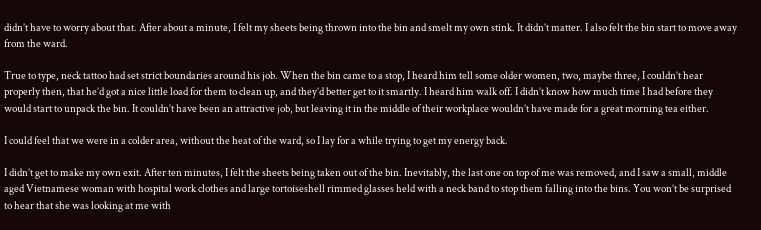didn’t have to worry about that. After about a minute, I felt my sheets being thrown into the bin and smelt my own stink. It didn’t matter. I also felt the bin start to move away from the ward.

True to type, neck tattoo had set strict boundaries around his job. When the bin came to a stop, I heard him tell some older women, two, maybe three, I couldn’t hear properly then, that he’d got a nice little load for them to clean up, and they’d better get to it smartly. I heard him walk off. I didn’t know how much time I had before they would start to unpack the bin. It couldn’t have been an attractive job, but leaving it in the middle of their workplace wouldn’t have made for a great morning tea either.

I could feel that we were in a colder area, without the heat of the ward, so I lay for a while trying to get my energy back.

I didn’t get to make my own exit. After ten minutes, I felt the sheets being taken out of the bin. Inevitably, the last one on top of me was removed, and I saw a small, middle aged Vietnamese woman with hospital work clothes and large tortoiseshell rimmed glasses held with a neck band to stop them falling into the bins. You won’t be surprised to hear that she was looking at me with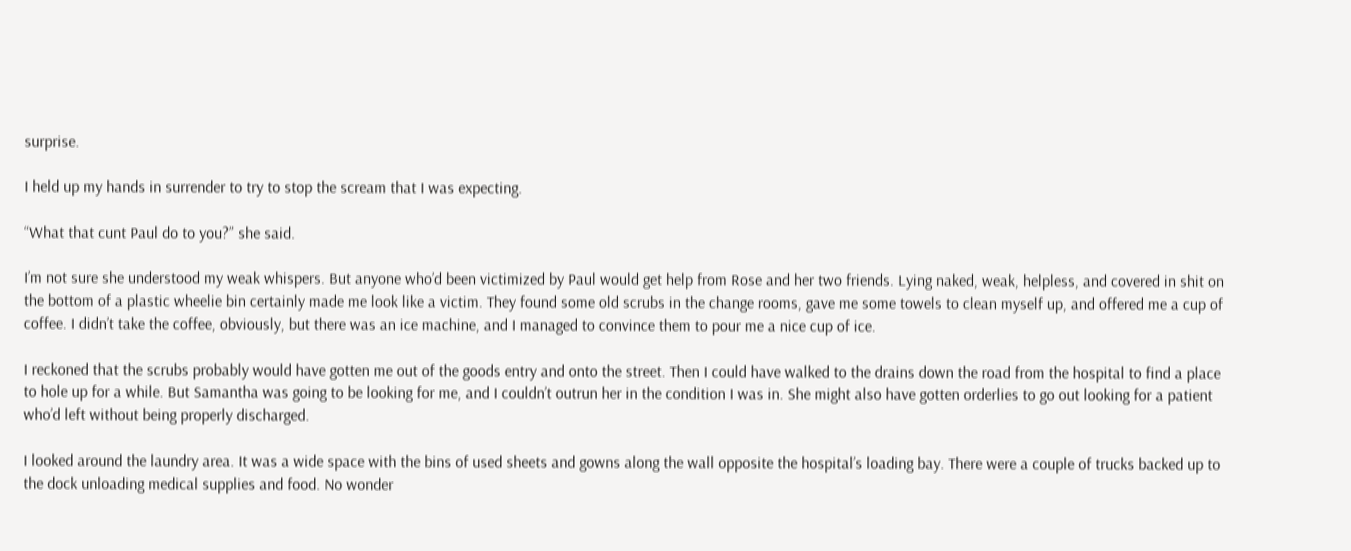surprise.

I held up my hands in surrender to try to stop the scream that I was expecting.

“What that cunt Paul do to you?” she said.

I’m not sure she understood my weak whispers. But anyone who’d been victimized by Paul would get help from Rose and her two friends. Lying naked, weak, helpless, and covered in shit on the bottom of a plastic wheelie bin certainly made me look like a victim. They found some old scrubs in the change rooms, gave me some towels to clean myself up, and offered me a cup of coffee. I didn’t take the coffee, obviously, but there was an ice machine, and I managed to convince them to pour me a nice cup of ice.

I reckoned that the scrubs probably would have gotten me out of the goods entry and onto the street. Then I could have walked to the drains down the road from the hospital to find a place to hole up for a while. But Samantha was going to be looking for me, and I couldn’t outrun her in the condition I was in. She might also have gotten orderlies to go out looking for a patient who’d left without being properly discharged.

I looked around the laundry area. It was a wide space with the bins of used sheets and gowns along the wall opposite the hospital’s loading bay. There were a couple of trucks backed up to the dock unloading medical supplies and food. No wonder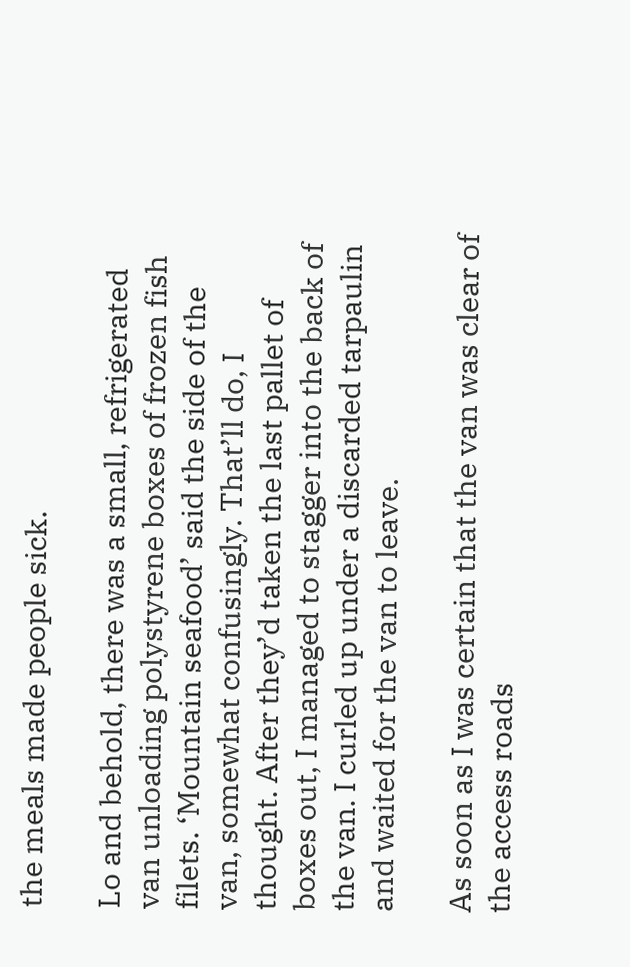the meals made people sick.

Lo and behold, there was a small, refrigerated van unloading polystyrene boxes of frozen fish filets. ‘Mountain seafood’ said the side of the van, somewhat confusingly. That’ll do, I thought. After they’d taken the last pallet of boxes out, I managed to stagger into the back of the van. I curled up under a discarded tarpaulin and waited for the van to leave.

As soon as I was certain that the van was clear of the access roads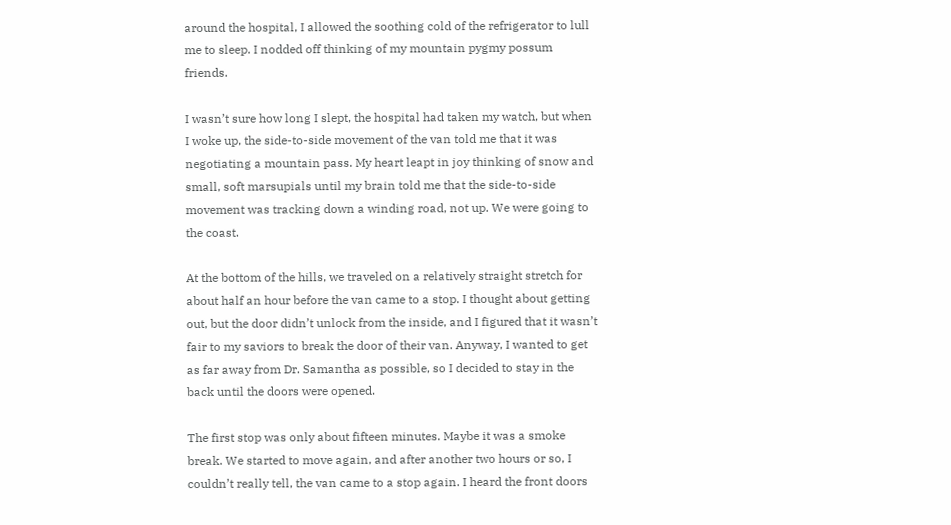around the hospital, I allowed the soothing cold of the refrigerator to lull me to sleep. I nodded off thinking of my mountain pygmy possum friends.

I wasn’t sure how long I slept, the hospital had taken my watch, but when I woke up, the side-to-side movement of the van told me that it was negotiating a mountain pass. My heart leapt in joy thinking of snow and small, soft marsupials until my brain told me that the side-to-side movement was tracking down a winding road, not up. We were going to the coast.

At the bottom of the hills, we traveled on a relatively straight stretch for about half an hour before the van came to a stop. I thought about getting out, but the door didn’t unlock from the inside, and I figured that it wasn’t fair to my saviors to break the door of their van. Anyway, I wanted to get as far away from Dr. Samantha as possible, so I decided to stay in the back until the doors were opened.

The first stop was only about fifteen minutes. Maybe it was a smoke break. We started to move again, and after another two hours or so, I couldn’t really tell, the van came to a stop again. I heard the front doors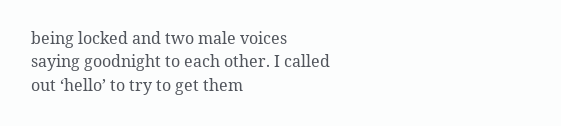being locked and two male voices saying goodnight to each other. I called out ‘hello’ to try to get them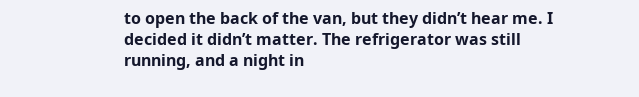to open the back of the van, but they didn’t hear me. I decided it didn’t matter. The refrigerator was still running, and a night in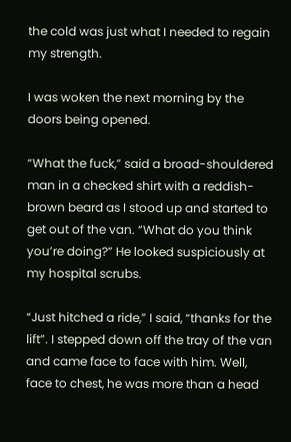the cold was just what I needed to regain my strength.

I was woken the next morning by the doors being opened.

“What the fuck,” said a broad-shouldered man in a checked shirt with a reddish-brown beard as I stood up and started to get out of the van. “What do you think you’re doing?” He looked suspiciously at my hospital scrubs.

“Just hitched a ride,” I said, “thanks for the lift”. I stepped down off the tray of the van and came face to face with him. Well, face to chest, he was more than a head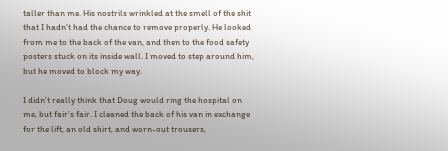taller than me. His nostrils wrinkled at the smell of the shit that I hadn’t had the chance to remove properly. He looked from me to the back of the van, and then to the food safety posters stuck on its inside wall. I moved to step around him, but he moved to block my way.

I didn’t really think that Doug would ring the hospital on me, but fair’s fair. I cleaned the back of his van in exchange for the lift, an old shirt, and worn-out trousers,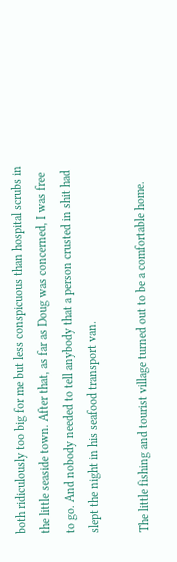both ridiculously too big for me but less conspicuous than hospital scrubs in the little seaside town. After that, as far as Doug was concerned, I was free to go. And nobody needed to tell anybody that a person crusted in shit had slept the night in his seafood transport van.

The little fishing and tourist village turned out to be a comfortable home.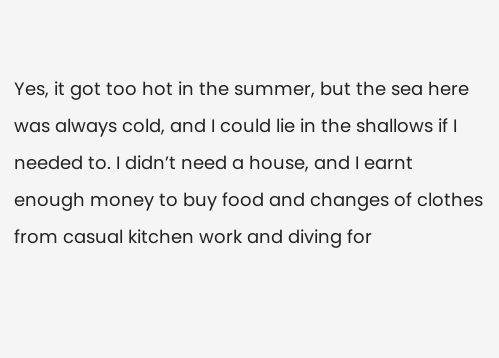Yes, it got too hot in the summer, but the sea here was always cold, and I could lie in the shallows if I needed to. I didn’t need a house, and I earnt enough money to buy food and changes of clothes from casual kitchen work and diving for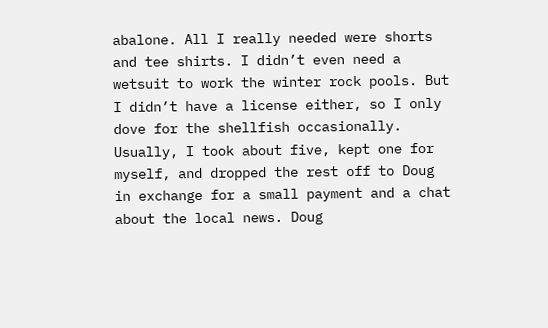abalone. All I really needed were shorts and tee shirts. I didn’t even need a wetsuit to work the winter rock pools. But I didn’t have a license either, so I only dove for the shellfish occasionally. Usually, I took about five, kept one for myself, and dropped the rest off to Doug in exchange for a small payment and a chat about the local news. Doug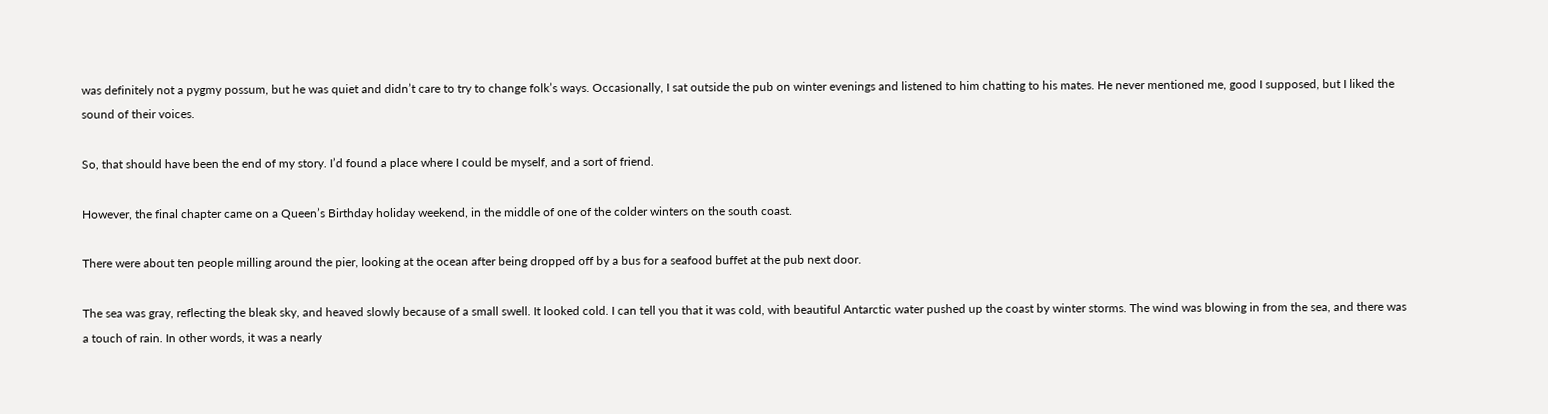was definitely not a pygmy possum, but he was quiet and didn’t care to try to change folk’s ways. Occasionally, I sat outside the pub on winter evenings and listened to him chatting to his mates. He never mentioned me, good I supposed, but I liked the sound of their voices.

So, that should have been the end of my story. I’d found a place where I could be myself, and a sort of friend.

However, the final chapter came on a Queen’s Birthday holiday weekend, in the middle of one of the colder winters on the south coast.

There were about ten people milling around the pier, looking at the ocean after being dropped off by a bus for a seafood buffet at the pub next door.

The sea was gray, reflecting the bleak sky, and heaved slowly because of a small swell. It looked cold. I can tell you that it was cold, with beautiful Antarctic water pushed up the coast by winter storms. The wind was blowing in from the sea, and there was a touch of rain. In other words, it was a nearly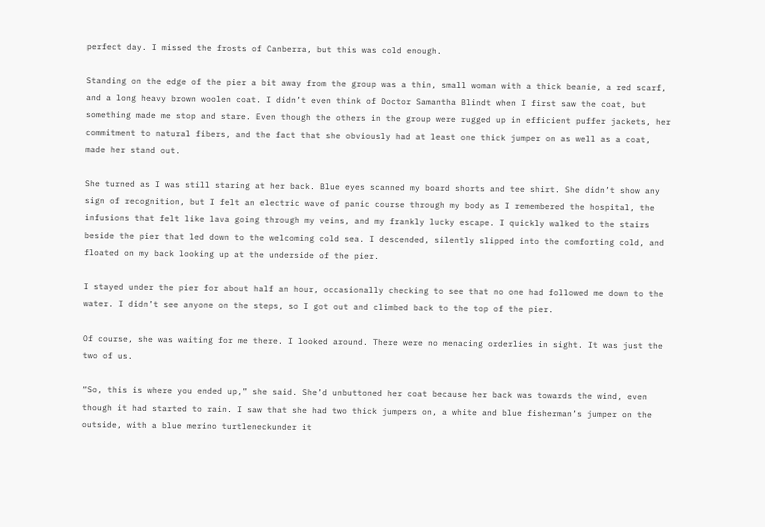perfect day. I missed the frosts of Canberra, but this was cold enough.

Standing on the edge of the pier a bit away from the group was a thin, small woman with a thick beanie, a red scarf, and a long heavy brown woolen coat. I didn’t even think of Doctor Samantha Blindt when I first saw the coat, but something made me stop and stare. Even though the others in the group were rugged up in efficient puffer jackets, her commitment to natural fibers, and the fact that she obviously had at least one thick jumper on as well as a coat, made her stand out.

She turned as I was still staring at her back. Blue eyes scanned my board shorts and tee shirt. She didn’t show any sign of recognition, but I felt an electric wave of panic course through my body as I remembered the hospital, the infusions that felt like lava going through my veins, and my frankly lucky escape. I quickly walked to the stairs beside the pier that led down to the welcoming cold sea. I descended, silently slipped into the comforting cold, and floated on my back looking up at the underside of the pier.

I stayed under the pier for about half an hour, occasionally checking to see that no one had followed me down to the water. I didn’t see anyone on the steps, so I got out and climbed back to the top of the pier.

Of course, she was waiting for me there. I looked around. There were no menacing orderlies in sight. It was just the two of us.

“So, this is where you ended up,” she said. She’d unbuttoned her coat because her back was towards the wind, even though it had started to rain. I saw that she had two thick jumpers on, a white and blue fisherman’s jumper on the outside, with a blue merino turtleneckunder it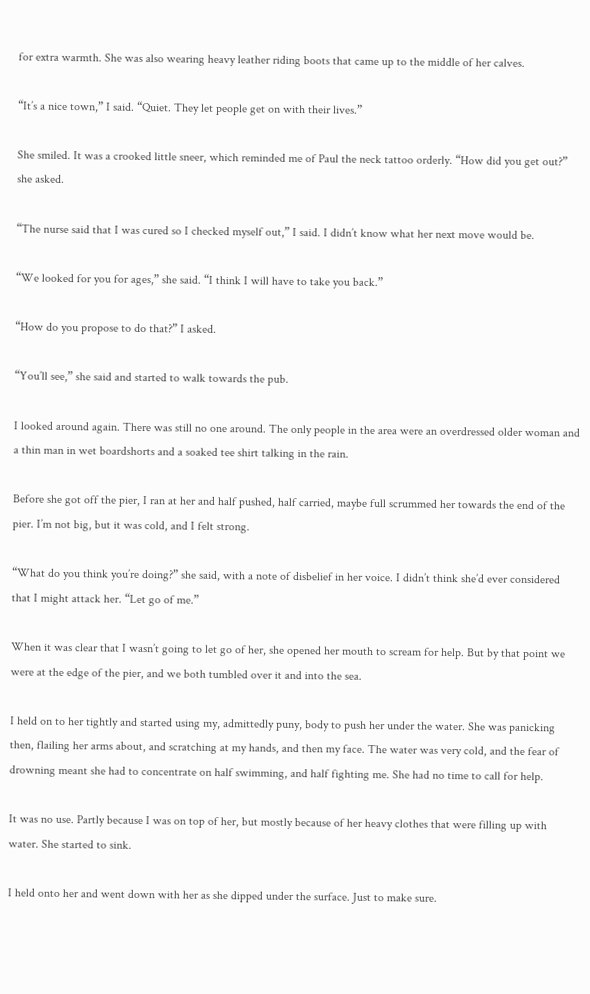for extra warmth. She was also wearing heavy leather riding boots that came up to the middle of her calves.

“It’s a nice town,” I said. “Quiet. They let people get on with their lives.”

She smiled. It was a crooked little sneer, which reminded me of Paul the neck tattoo orderly. “How did you get out?” she asked.

“The nurse said that I was cured so I checked myself out,” I said. I didn’t know what her next move would be.

“We looked for you for ages,” she said. “I think I will have to take you back.”

“How do you propose to do that?” I asked.

“You’ll see,” she said and started to walk towards the pub.

I looked around again. There was still no one around. The only people in the area were an overdressed older woman and a thin man in wet boardshorts and a soaked tee shirt talking in the rain.

Before she got off the pier, I ran at her and half pushed, half carried, maybe full scrummed her towards the end of the pier. I’m not big, but it was cold, and I felt strong.

“What do you think you’re doing?” she said, with a note of disbelief in her voice. I didn’t think she’d ever considered that I might attack her. “Let go of me.”

When it was clear that I wasn’t going to let go of her, she opened her mouth to scream for help. But by that point we were at the edge of the pier, and we both tumbled over it and into the sea.

I held on to her tightly and started using my, admittedly puny, body to push her under the water. She was panicking then, flailing her arms about, and scratching at my hands, and then my face. The water was very cold, and the fear of drowning meant she had to concentrate on half swimming, and half fighting me. She had no time to call for help.

It was no use. Partly because I was on top of her, but mostly because of her heavy clothes that were filling up with water. She started to sink.

I held onto her and went down with her as she dipped under the surface. Just to make sure.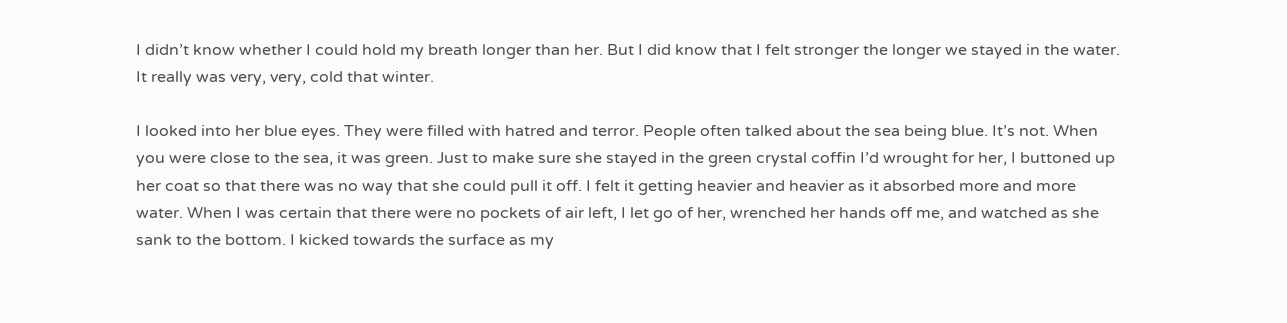I didn’t know whether I could hold my breath longer than her. But I did know that I felt stronger the longer we stayed in the water. It really was very, very, cold that winter.

I looked into her blue eyes. They were filled with hatred and terror. People often talked about the sea being blue. It’s not. When you were close to the sea, it was green. Just to make sure she stayed in the green crystal coffin I’d wrought for her, I buttoned up her coat so that there was no way that she could pull it off. I felt it getting heavier and heavier as it absorbed more and more water. When I was certain that there were no pockets of air left, I let go of her, wrenched her hands off me, and watched as she sank to the bottom. I kicked towards the surface as my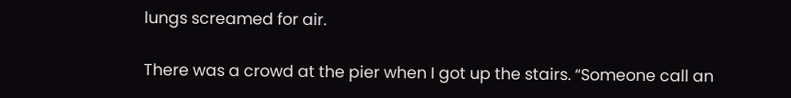lungs screamed for air.

There was a crowd at the pier when I got up the stairs. “Someone call an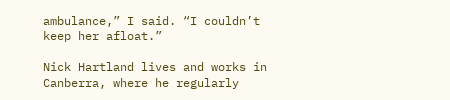ambulance,” I said. “I couldn’t keep her afloat.”

Nick Hartland lives and works in Canberra, where he regularly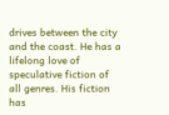drives between the city and the coast. He has a lifelong love of speculative fiction of all genres. His fiction has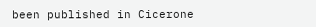been published in Cicerone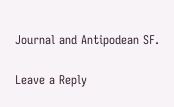Journal and Antipodean SF.

Leave a Reply